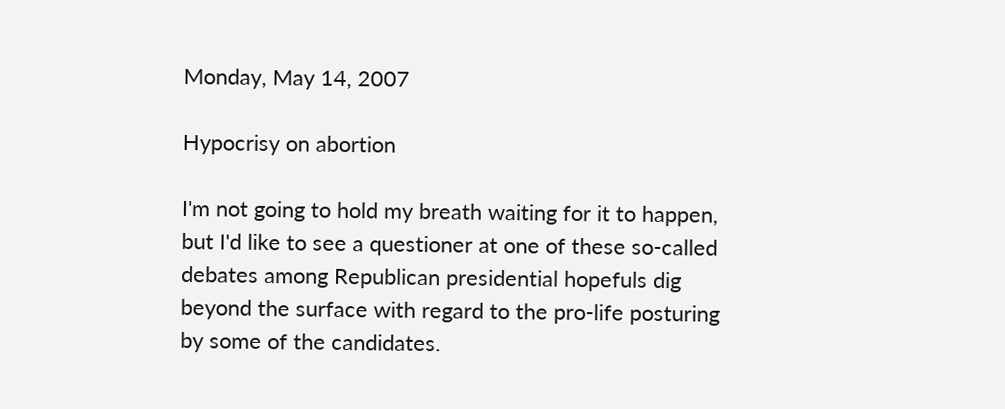Monday, May 14, 2007

Hypocrisy on abortion

I'm not going to hold my breath waiting for it to happen, but I'd like to see a questioner at one of these so-called debates among Republican presidential hopefuls dig beyond the surface with regard to the pro-life posturing by some of the candidates.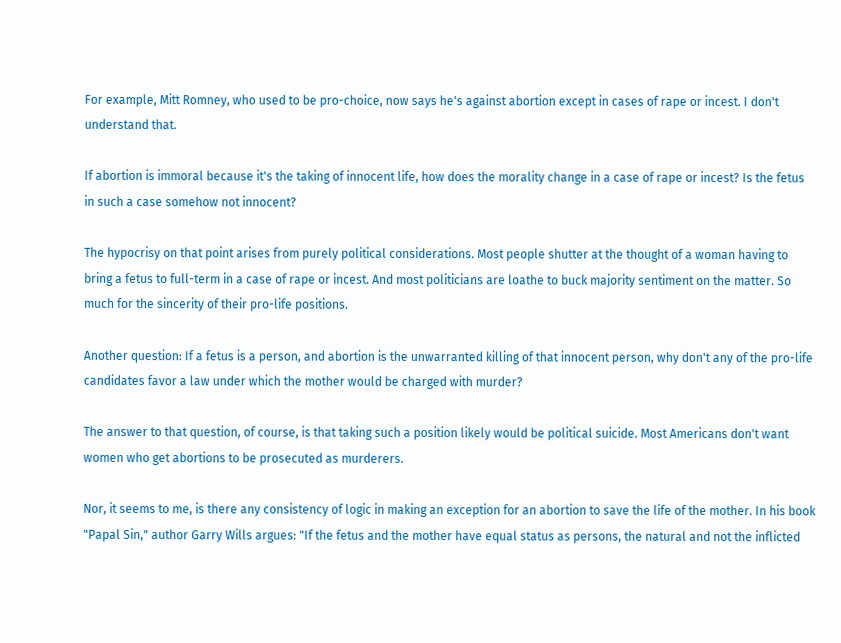For example, Mitt Romney, who used to be pro-choice, now says he's against abortion except in cases of rape or incest. I don't understand that.

If abortion is immoral because it's the taking of innocent life, how does the morality change in a case of rape or incest? Is the fetus in such a case somehow not innocent?

The hypocrisy on that point arises from purely political considerations. Most people shutter at the thought of a woman having to bring a fetus to full-term in a case of rape or incest. And most politicians are loathe to buck majority sentiment on the matter. So much for the sincerity of their pro-life positions.

Another question: If a fetus is a person, and abortion is the unwarranted killing of that innocent person, why don't any of the pro-life candidates favor a law under which the mother would be charged with murder?

The answer to that question, of course, is that taking such a position likely would be political suicide. Most Americans don't want women who get abortions to be prosecuted as murderers.

Nor, it seems to me, is there any consistency of logic in making an exception for an abortion to save the life of the mother. In his book "Papal Sin," author Garry Wills argues: "If the fetus and the mother have equal status as persons, the natural and not the inflicted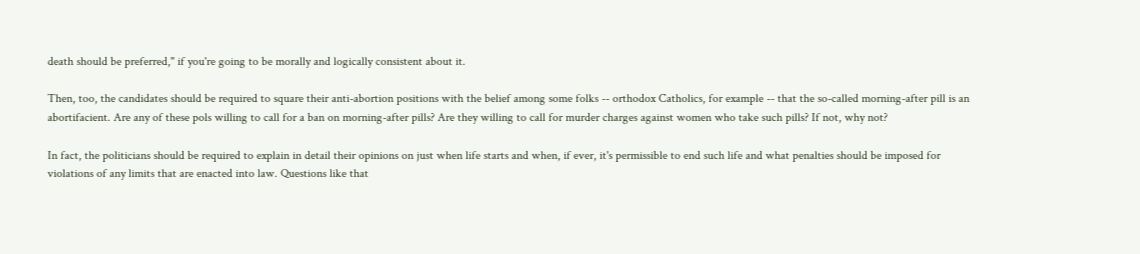death should be preferred," if you're going to be morally and logically consistent about it.

Then, too, the candidates should be required to square their anti-abortion positions with the belief among some folks -- orthodox Catholics, for example -- that the so-called morning-after pill is an abortifacient. Are any of these pols willing to call for a ban on morning-after pills? Are they willing to call for murder charges against women who take such pills? If not, why not?

In fact, the politicians should be required to explain in detail their opinions on just when life starts and when, if ever, it's permissible to end such life and what penalties should be imposed for violations of any limits that are enacted into law. Questions like that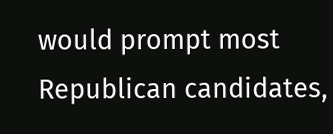would prompt most Republican candidates,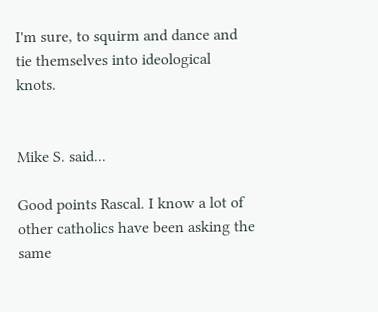I'm sure, to squirm and dance and tie themselves into ideological knots.


Mike S. said...

Good points Rascal. I know a lot of other catholics have been asking the same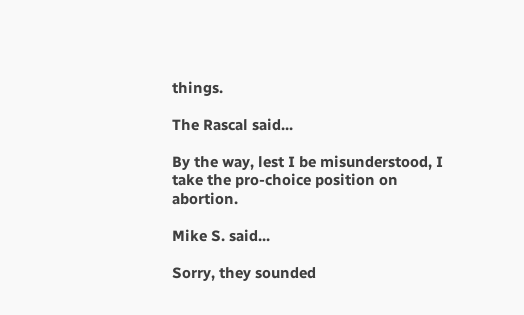things.

The Rascal said...

By the way, lest I be misunderstood, I take the pro-choice position on abortion.

Mike S. said...

Sorry, they sounded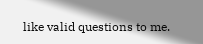like valid questions to me.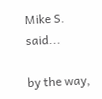Mike S. said...

by the way,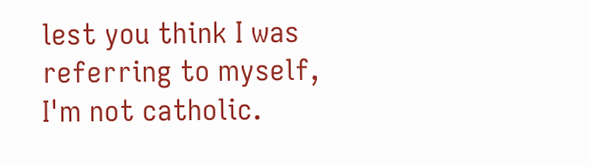lest you think I was referring to myself, I'm not catholic.